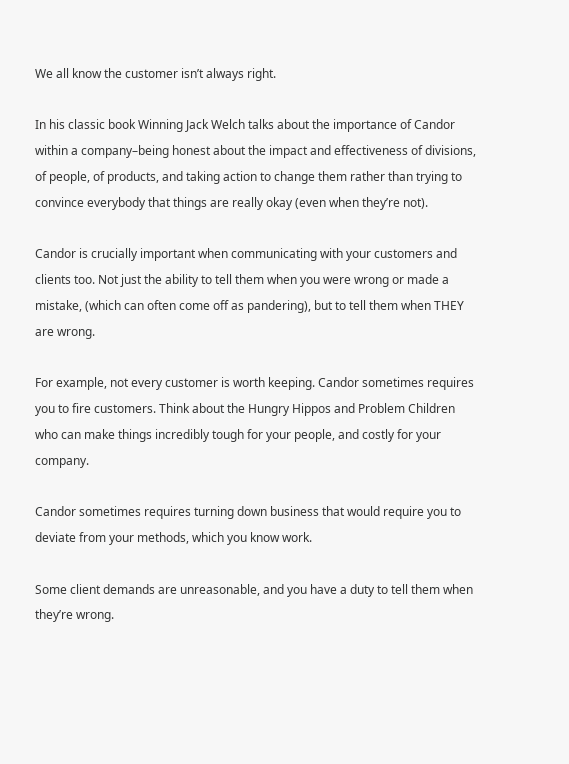We all know the customer isn’t always right.

In his classic book Winning Jack Welch talks about the importance of Candor within a company–being honest about the impact and effectiveness of divisions, of people, of products, and taking action to change them rather than trying to convince everybody that things are really okay (even when they’re not).

Candor is crucially important when communicating with your customers and clients too. Not just the ability to tell them when you were wrong or made a mistake, (which can often come off as pandering), but to tell them when THEY are wrong.

For example, not every customer is worth keeping. Candor sometimes requires you to fire customers. Think about the Hungry Hippos and Problem Children who can make things incredibly tough for your people, and costly for your company.

Candor sometimes requires turning down business that would require you to deviate from your methods, which you know work.

Some client demands are unreasonable, and you have a duty to tell them when they’re wrong.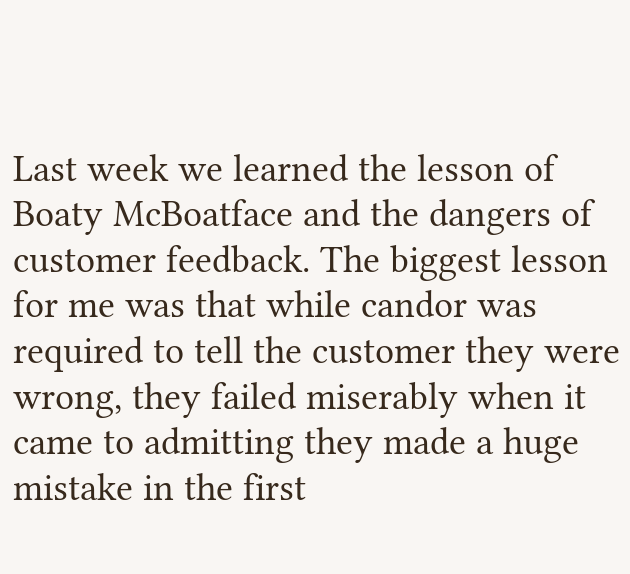Last week we learned the lesson of Boaty McBoatface and the dangers of customer feedback. The biggest lesson for me was that while candor was required to tell the customer they were wrong, they failed miserably when it came to admitting they made a huge mistake in the first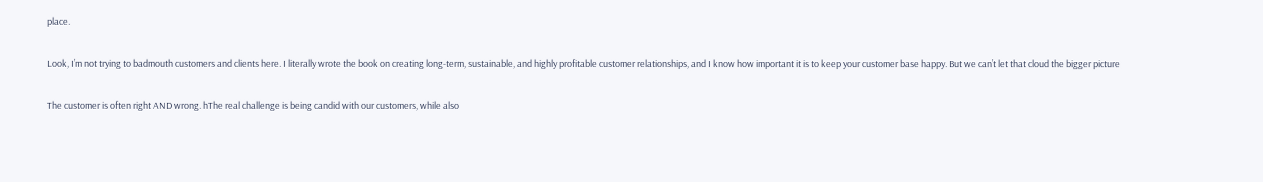place.

Look, I’m not trying to badmouth customers and clients here. I literally wrote the book on creating long-term, sustainable, and highly profitable customer relationships, and I know how important it is to keep your customer base happy. But we can’t let that cloud the bigger picture

The customer is often right AND wrong. hThe real challenge is being candid with our customers, while also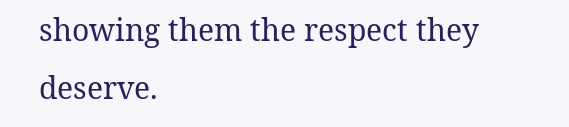showing them the respect they deserve.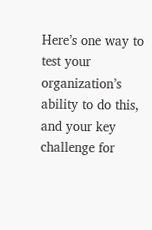Here’s one way to test your organization’s ability to do this, and your key challenge for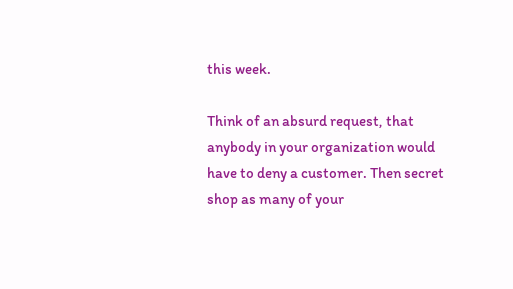this week.

Think of an absurd request, that anybody in your organization would have to deny a customer. Then secret shop as many of your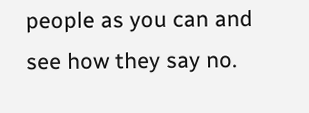people as you can and see how they say no.